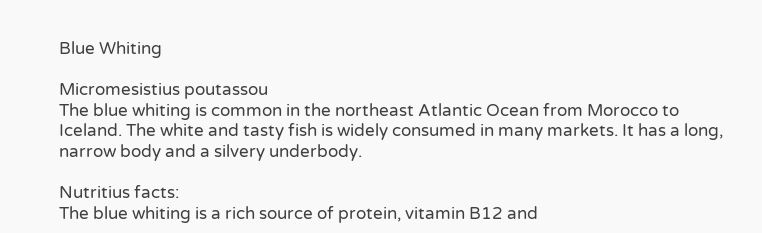Blue Whiting

Micromesistius poutassou
The blue whiting is common in the northeast Atlantic Ocean from Morocco to Iceland. The white and tasty fish is widely consumed in many markets. It has a long, narrow body and a silvery underbody.

Nutritius facts:
The blue whiting is a rich source of protein, vitamin B12 and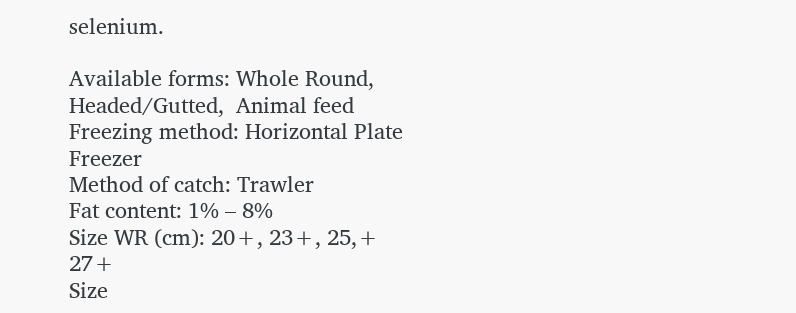selenium.

Available forms: Whole Round, Headed/Gutted,  Animal feed
Freezing method: Horizontal Plate Freezer
Method of catch: Trawler
Fat content: 1% – 8%
Size WR (cm): 20+, 23+, 25,+ 27+
Size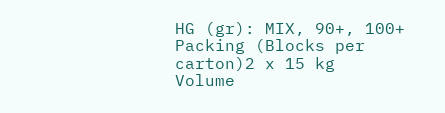HG (gr): MIX, 90+, 100+
Packing (Blocks per carton)2 x 15 kg
Volume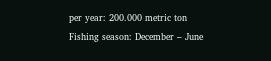per year: 200.000 metric ton
Fishing season: December – June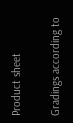Product sheet

Gradings according to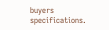buyers specifications.